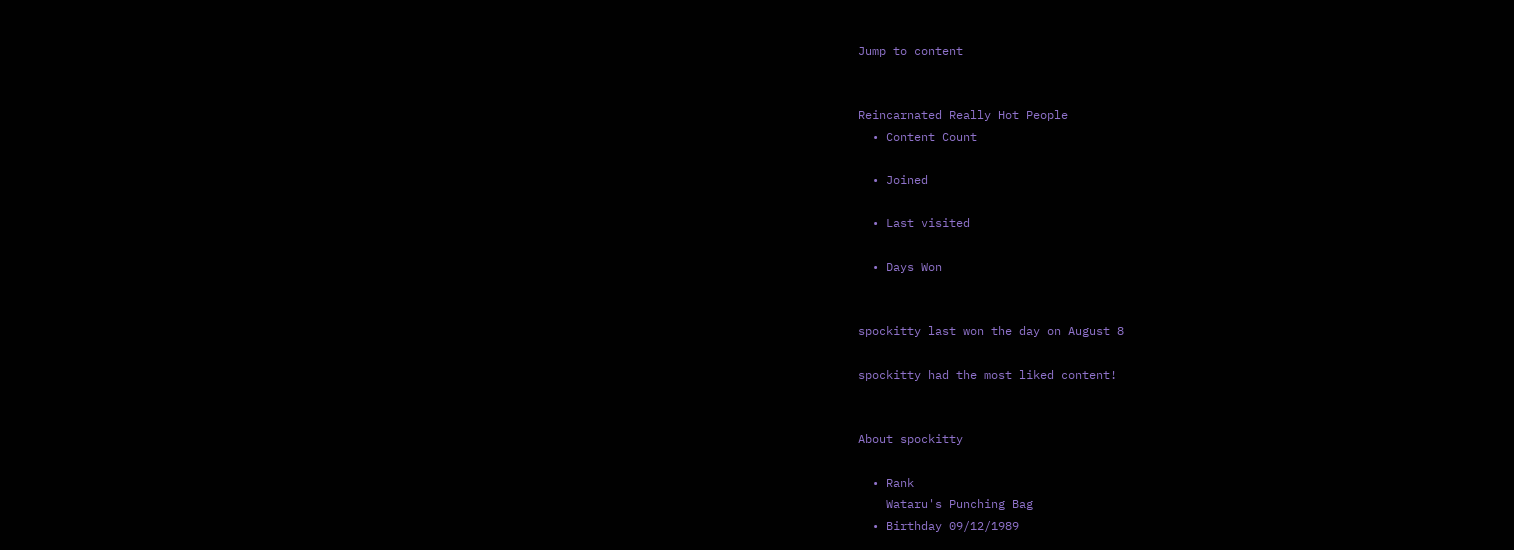Jump to content


Reincarnated Really Hot People
  • Content Count

  • Joined

  • Last visited

  • Days Won


spockitty last won the day on August 8

spockitty had the most liked content!


About spockitty

  • Rank
    Wataru's Punching Bag
  • Birthday 09/12/1989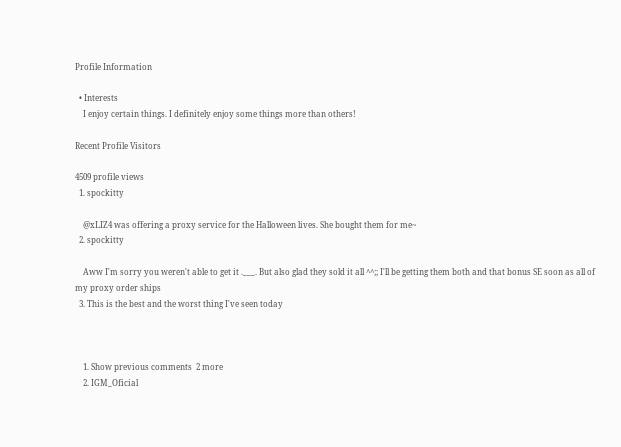Profile Information

  • Interests
    I enjoy certain things. I definitely enjoy some things more than others!

Recent Profile Visitors

4509 profile views
  1. spockitty

    @xLIZ4 was offering a proxy service for the Halloween lives. She bought them for me~
  2. spockitty

    Aww I'm sorry you weren't able to get it .___. But also glad they sold it all ^^;; I'll be getting them both and that bonus SE soon as all of my proxy order ships
  3. This is the best and the worst thing I've seen today



    1. Show previous comments  2 more
    2. IGM_Oficial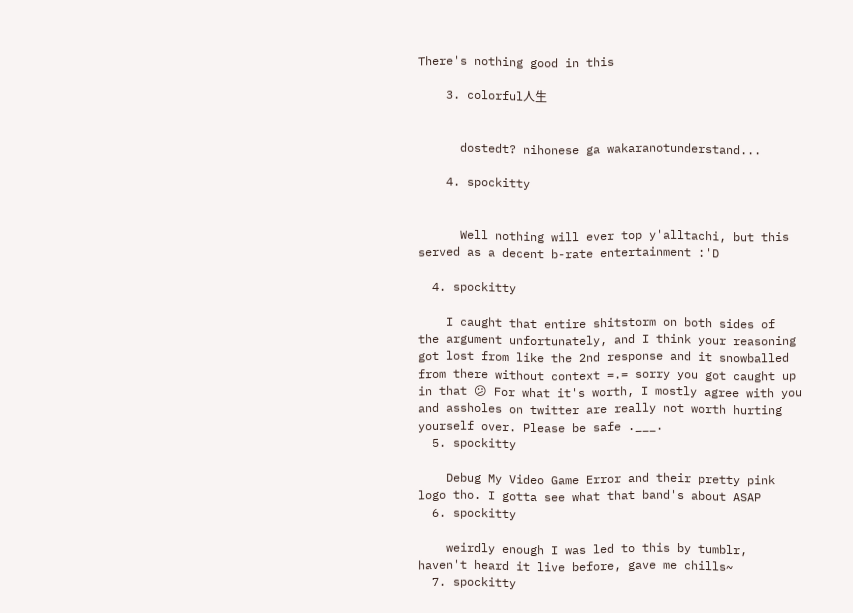There's nothing good in this

    3. colorful人生


      dostedt? nihonese ga wakaranotunderstand...

    4. spockitty


      Well nothing will ever top y'alltachi, but this served as a decent b-rate entertainment :'D

  4. spockitty

    I caught that entire shitstorm on both sides of the argument unfortunately, and I think your reasoning got lost from like the 2nd response and it snowballed from there without context =.= sorry you got caught up in that 😕 For what it's worth, I mostly agree with you and assholes on twitter are really not worth hurting yourself over. Please be safe .___.
  5. spockitty

    Debug My Video Game Error and their pretty pink logo tho. I gotta see what that band's about ASAP
  6. spockitty

    weirdly enough I was led to this by tumblr, haven't heard it live before, gave me chills~
  7. spockitty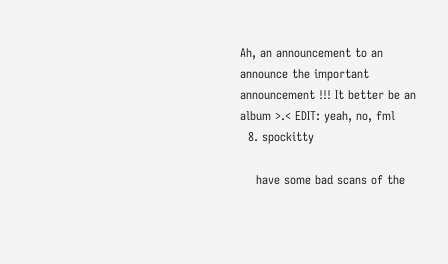Ah, an announcement to an announce the important announcement !!! It better be an album >.< EDIT: yeah, no, fml
  8. spockitty

    have some bad scans of the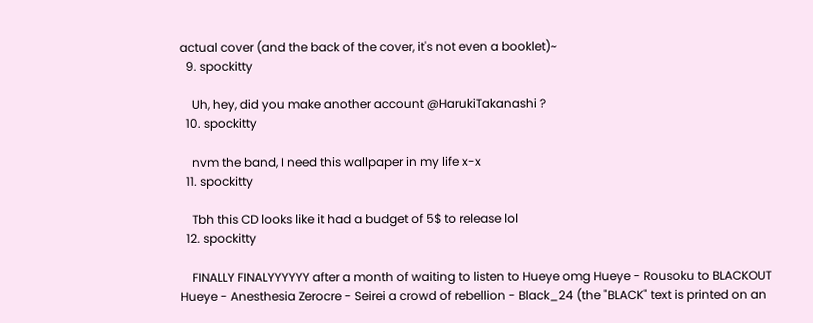actual cover (and the back of the cover, it's not even a booklet)~
  9. spockitty

    Uh, hey, did you make another account @HarukiTakanashi ?
  10. spockitty

    nvm the band, I need this wallpaper in my life x-x
  11. spockitty

    Tbh this CD looks like it had a budget of 5$ to release lol
  12. spockitty

    FINALLY FINALYYYYYY after a month of waiting to listen to Hueye omg Hueye - Rousoku to BLACKOUT Hueye - Anesthesia Zerocre - Seirei a crowd of rebellion - Black_24 (the "BLACK" text is printed on an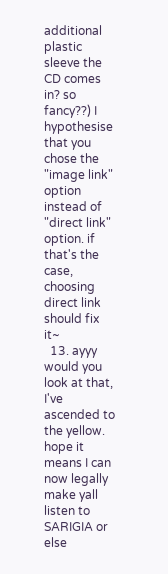additional plastic sleeve the CD comes in? so fancy??) I hypothesise that you chose the "image link" option instead of "direct link" option. if that's the case, choosing direct link should fix it~
  13. ayyy would you look at that, I've ascended to the yellow. hope it means I can now legally make yall listen to SARIGIA or else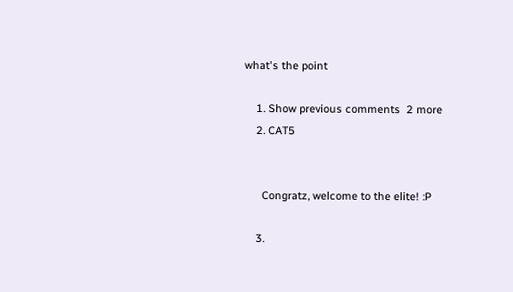what's the point

    1. Show previous comments  2 more
    2. CAT5


      Congratz, welcome to the elite! :P

    3.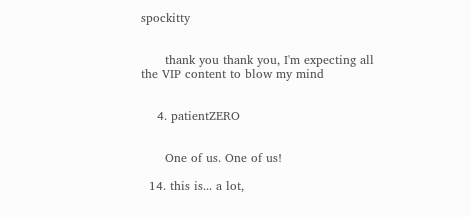spockitty


      thank you thank you, I'm expecting all the VIP content to blow my mind


    4. patientZERO


      One of us. One of us!

  14. this is... a lot,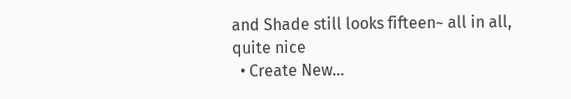and Shade still looks fifteen~ all in all, quite nice
  • Create New...